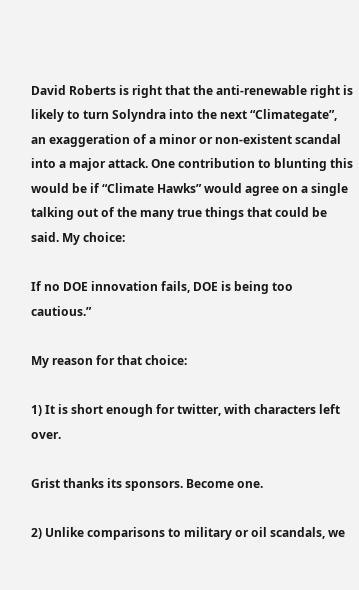David Roberts is right that the anti-renewable right is likely to turn Solyndra into the next “Climategate”, an exaggeration of a minor or non-existent scandal into a major attack. One contribution to blunting this would be if “Climate Hawks” would agree on a single talking out of the many true things that could be said. My choice:

If no DOE innovation fails, DOE is being too cautious.”

My reason for that choice:

1) It is short enough for twitter, with characters left over.

Grist thanks its sponsors. Become one.

2) Unlike comparisons to military or oil scandals, we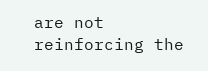are not reinforcing the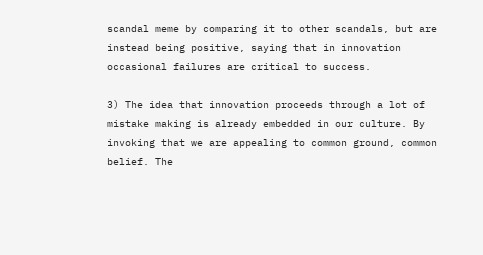scandal meme by comparing it to other scandals, but are instead being positive, saying that in innovation occasional failures are critical to success.

3) The idea that innovation proceeds through a lot of mistake making is already embedded in our culture. By invoking that we are appealing to common ground, common belief. The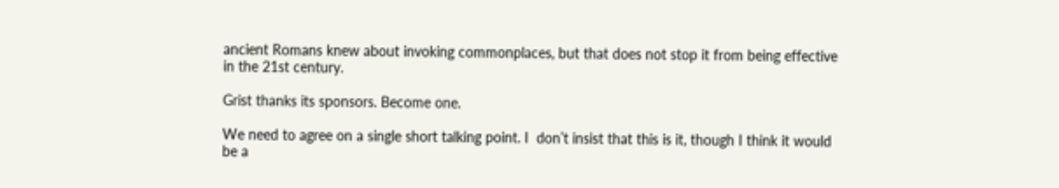ancient Romans knew about invoking commonplaces, but that does not stop it from being effective in the 21st century.

Grist thanks its sponsors. Become one.

We need to agree on a single short talking point. I  don’t insist that this is it, though I think it would be a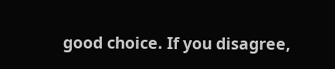good choice. If you disagree,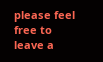please feel free to leave a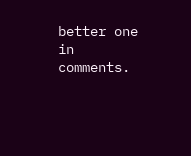better one in comments.